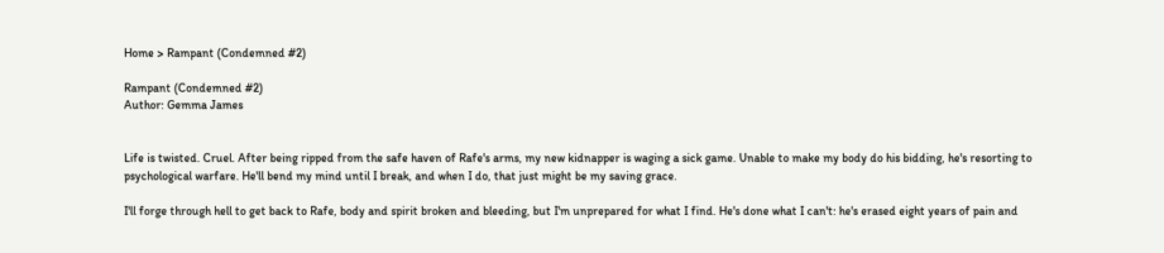Home > Rampant (Condemned #2)

Rampant (Condemned #2)
Author: Gemma James


Life is twisted. Cruel. After being ripped from the safe haven of Rafe's arms, my new kidnapper is waging a sick game. Unable to make my body do his bidding, he's resorting to psychological warfare. He'll bend my mind until I break, and when I do, that just might be my saving grace.

I'll forge through hell to get back to Rafe, body and spirit broken and bleeding, but I'm unprepared for what I find. He's done what I can't: he's erased eight years of pain and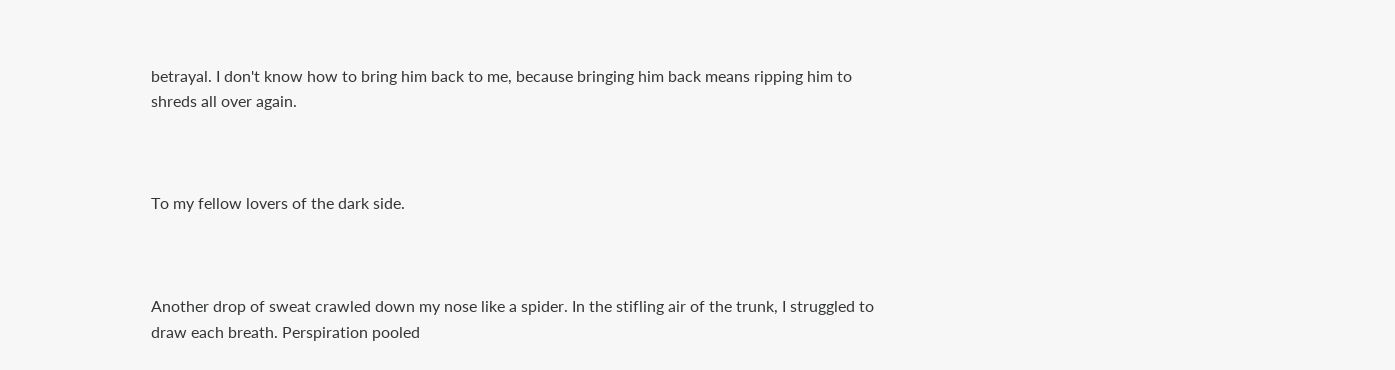betrayal. I don't know how to bring him back to me, because bringing him back means ripping him to shreds all over again.



To my fellow lovers of the dark side.



Another drop of sweat crawled down my nose like a spider. In the stifling air of the trunk, I struggled to draw each breath. Perspiration pooled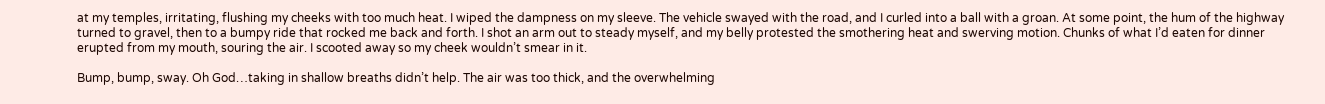at my temples, irritating, flushing my cheeks with too much heat. I wiped the dampness on my sleeve. The vehicle swayed with the road, and I curled into a ball with a groan. At some point, the hum of the highway turned to gravel, then to a bumpy ride that rocked me back and forth. I shot an arm out to steady myself, and my belly protested the smothering heat and swerving motion. Chunks of what I’d eaten for dinner erupted from my mouth, souring the air. I scooted away so my cheek wouldn’t smear in it.

Bump, bump, sway. Oh God…taking in shallow breaths didn’t help. The air was too thick, and the overwhelming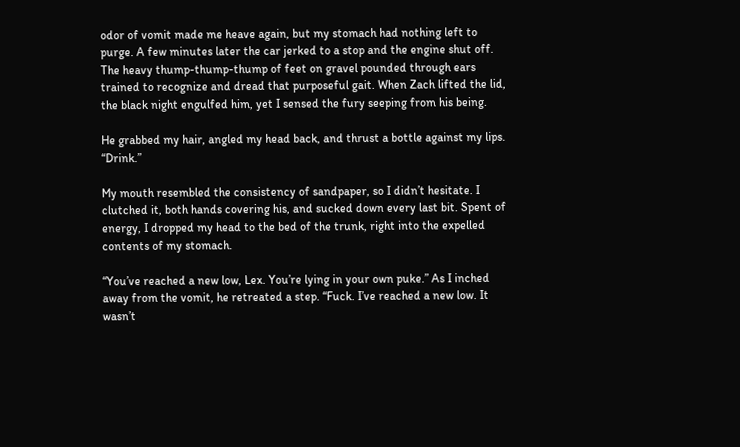odor of vomit made me heave again, but my stomach had nothing left to purge. A few minutes later the car jerked to a stop and the engine shut off. The heavy thump-thump-thump of feet on gravel pounded through ears trained to recognize and dread that purposeful gait. When Zach lifted the lid, the black night engulfed him, yet I sensed the fury seeping from his being.

He grabbed my hair, angled my head back, and thrust a bottle against my lips. “Drink.”

My mouth resembled the consistency of sandpaper, so I didn’t hesitate. I clutched it, both hands covering his, and sucked down every last bit. Spent of energy, I dropped my head to the bed of the trunk, right into the expelled contents of my stomach.

“You’ve reached a new low, Lex. You’re lying in your own puke.” As I inched away from the vomit, he retreated a step. “Fuck. I’ve reached a new low. It wasn’t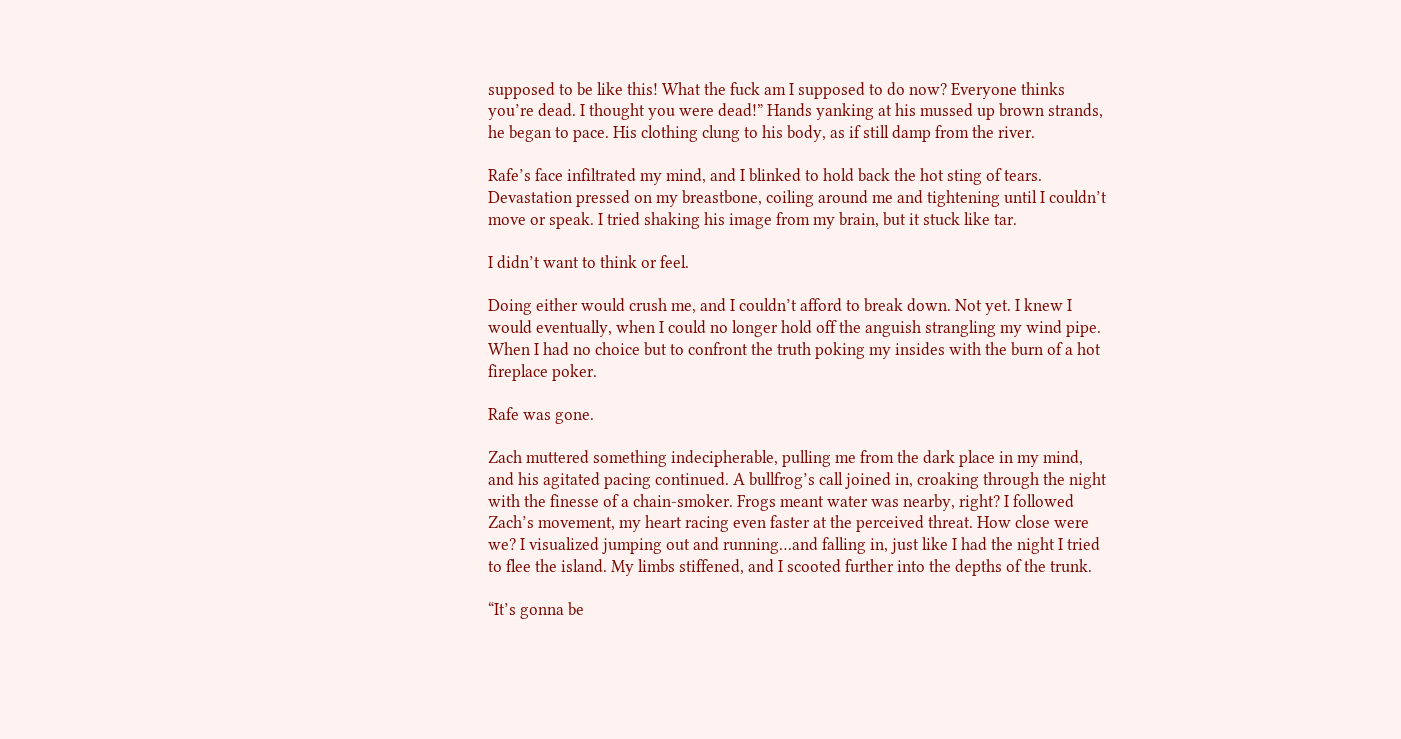supposed to be like this! What the fuck am I supposed to do now? Everyone thinks you’re dead. I thought you were dead!” Hands yanking at his mussed up brown strands, he began to pace. His clothing clung to his body, as if still damp from the river.

Rafe’s face infiltrated my mind, and I blinked to hold back the hot sting of tears. Devastation pressed on my breastbone, coiling around me and tightening until I couldn’t move or speak. I tried shaking his image from my brain, but it stuck like tar.

I didn’t want to think or feel.

Doing either would crush me, and I couldn’t afford to break down. Not yet. I knew I would eventually, when I could no longer hold off the anguish strangling my wind pipe. When I had no choice but to confront the truth poking my insides with the burn of a hot fireplace poker.

Rafe was gone.

Zach muttered something indecipherable, pulling me from the dark place in my mind, and his agitated pacing continued. A bullfrog’s call joined in, croaking through the night with the finesse of a chain-smoker. Frogs meant water was nearby, right? I followed Zach’s movement, my heart racing even faster at the perceived threat. How close were we? I visualized jumping out and running…and falling in, just like I had the night I tried to flee the island. My limbs stiffened, and I scooted further into the depths of the trunk.

“It’s gonna be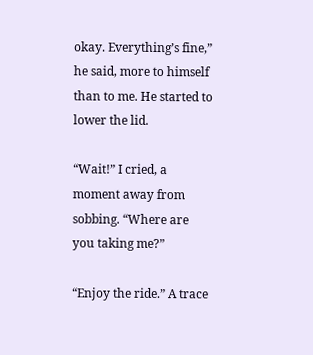okay. Everything’s fine,” he said, more to himself than to me. He started to lower the lid.

“Wait!” I cried, a moment away from sobbing. “Where are you taking me?”

“Enjoy the ride.” A trace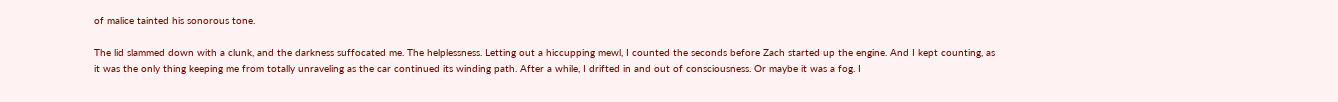of malice tainted his sonorous tone.

The lid slammed down with a clunk, and the darkness suffocated me. The helplessness. Letting out a hiccupping mewl, I counted the seconds before Zach started up the engine. And I kept counting, as it was the only thing keeping me from totally unraveling as the car continued its winding path. After a while, I drifted in and out of consciousness. Or maybe it was a fog. I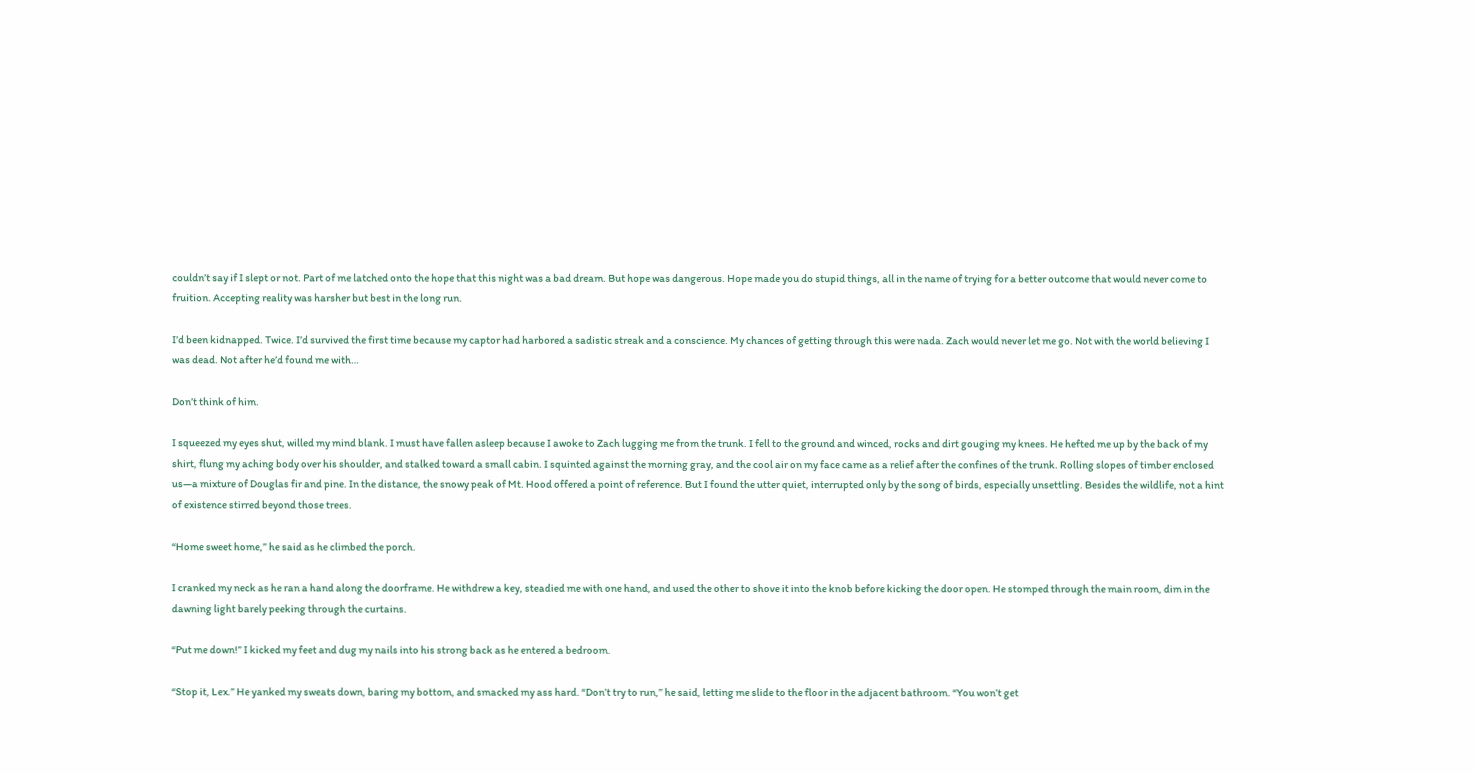couldn’t say if I slept or not. Part of me latched onto the hope that this night was a bad dream. But hope was dangerous. Hope made you do stupid things, all in the name of trying for a better outcome that would never come to fruition. Accepting reality was harsher but best in the long run.

I’d been kidnapped. Twice. I’d survived the first time because my captor had harbored a sadistic streak and a conscience. My chances of getting through this were nada. Zach would never let me go. Not with the world believing I was dead. Not after he’d found me with…

Don’t think of him.

I squeezed my eyes shut, willed my mind blank. I must have fallen asleep because I awoke to Zach lugging me from the trunk. I fell to the ground and winced, rocks and dirt gouging my knees. He hefted me up by the back of my shirt, flung my aching body over his shoulder, and stalked toward a small cabin. I squinted against the morning gray, and the cool air on my face came as a relief after the confines of the trunk. Rolling slopes of timber enclosed us—a mixture of Douglas fir and pine. In the distance, the snowy peak of Mt. Hood offered a point of reference. But I found the utter quiet, interrupted only by the song of birds, especially unsettling. Besides the wildlife, not a hint of existence stirred beyond those trees.

“Home sweet home,” he said as he climbed the porch.

I cranked my neck as he ran a hand along the doorframe. He withdrew a key, steadied me with one hand, and used the other to shove it into the knob before kicking the door open. He stomped through the main room, dim in the dawning light barely peeking through the curtains.

“Put me down!” I kicked my feet and dug my nails into his strong back as he entered a bedroom.

“Stop it, Lex.” He yanked my sweats down, baring my bottom, and smacked my ass hard. “Don’t try to run,” he said, letting me slide to the floor in the adjacent bathroom. “You won’t get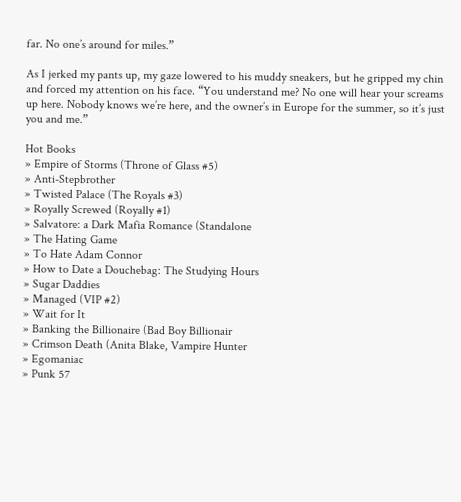far. No one’s around for miles.”

As I jerked my pants up, my gaze lowered to his muddy sneakers, but he gripped my chin and forced my attention on his face. “You understand me? No one will hear your screams up here. Nobody knows we’re here, and the owner’s in Europe for the summer, so it’s just you and me.”

Hot Books
» Empire of Storms (Throne of Glass #5)
» Anti-Stepbrother
» Twisted Palace (The Royals #3)
» Royally Screwed (Royally #1)
» Salvatore: a Dark Mafia Romance (Standalone
» The Hating Game
» To Hate Adam Connor
» How to Date a Douchebag: The Studying Hours
» Sugar Daddies
» Managed (VIP #2)
» Wait for It
» Banking the Billionaire (Bad Boy Billionair
» Crimson Death (Anita Blake, Vampire Hunter
» Egomaniac
» Punk 57